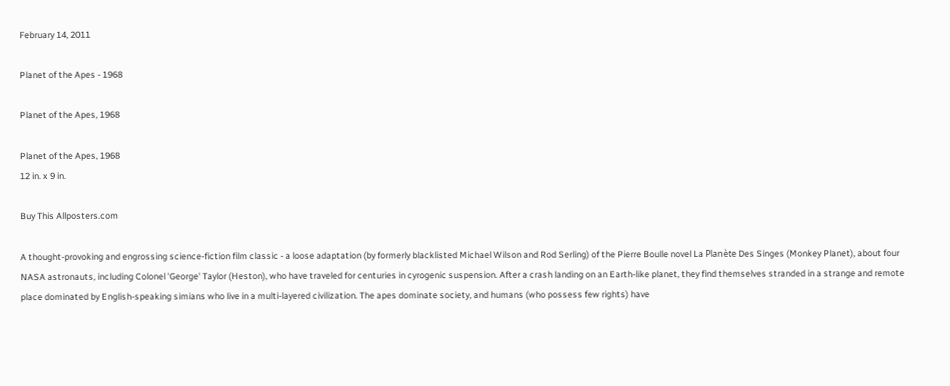February 14, 2011

Planet of the Apes - 1968

Planet of the Apes, 1968

Planet of the Apes, 1968
12 in. x 9 in.

Buy This Allposters.com

A thought-provoking and engrossing science-fiction film classic - a loose adaptation (by formerly blacklisted Michael Wilson and Rod Serling) of the Pierre Boulle novel La Planète Des Singes (Monkey Planet), about four NASA astronauts, including Colonel 'George' Taylor (Heston), who have traveled for centuries in cyrogenic suspension. After a crash landing on an Earth-like planet, they find themselves stranded in a strange and remote place dominated by English-speaking simians who live in a multi-layered civilization. The apes dominate society, and humans (who possess few rights) have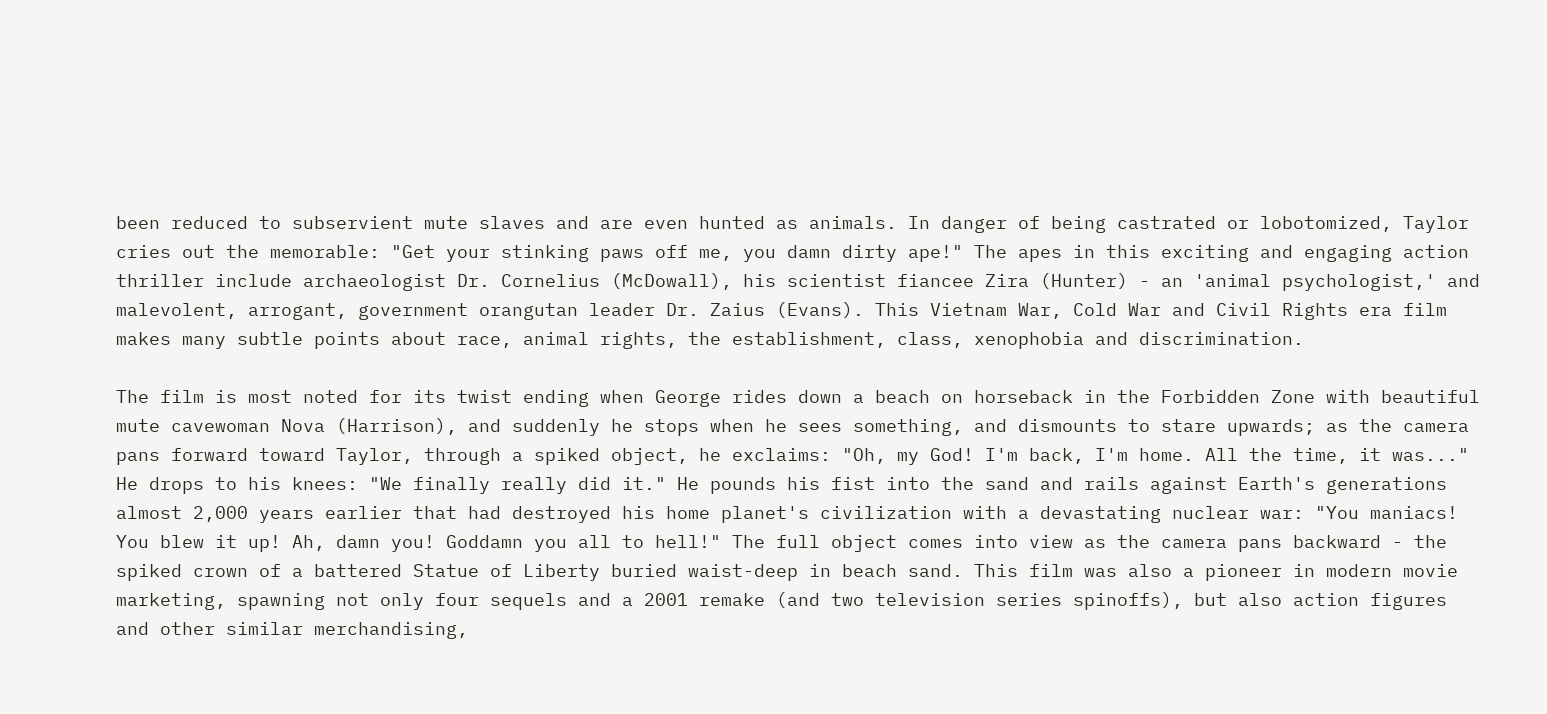been reduced to subservient mute slaves and are even hunted as animals. In danger of being castrated or lobotomized, Taylor cries out the memorable: "Get your stinking paws off me, you damn dirty ape!" The apes in this exciting and engaging action thriller include archaeologist Dr. Cornelius (McDowall), his scientist fiancee Zira (Hunter) - an 'animal psychologist,' and malevolent, arrogant, government orangutan leader Dr. Zaius (Evans). This Vietnam War, Cold War and Civil Rights era film makes many subtle points about race, animal rights, the establishment, class, xenophobia and discrimination.

The film is most noted for its twist ending when George rides down a beach on horseback in the Forbidden Zone with beautiful mute cavewoman Nova (Harrison), and suddenly he stops when he sees something, and dismounts to stare upwards; as the camera pans forward toward Taylor, through a spiked object, he exclaims: "Oh, my God! I'm back, I'm home. All the time, it was..." He drops to his knees: "We finally really did it." He pounds his fist into the sand and rails against Earth's generations almost 2,000 years earlier that had destroyed his home planet's civilization with a devastating nuclear war: "You maniacs! You blew it up! Ah, damn you! Goddamn you all to hell!" The full object comes into view as the camera pans backward - the spiked crown of a battered Statue of Liberty buried waist-deep in beach sand. This film was also a pioneer in modern movie marketing, spawning not only four sequels and a 2001 remake (and two television series spinoffs), but also action figures and other similar merchandising,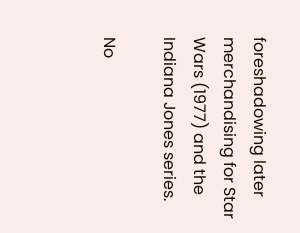foreshadowing later merchandising for Star Wars (1977) and the Indiana Jones series.

No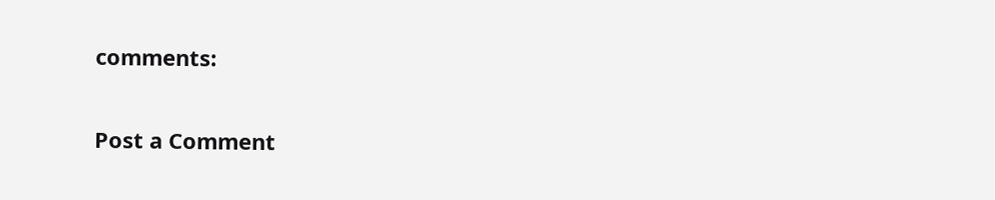comments:

Post a Comment